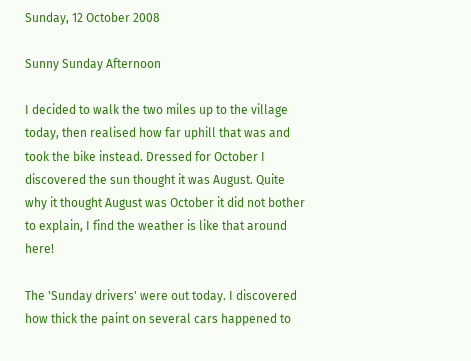Sunday, 12 October 2008

Sunny Sunday Afternoon

I decided to walk the two miles up to the village today, then realised how far uphill that was and took the bike instead. Dressed for October I discovered the sun thought it was August. Quite why it thought August was October it did not bother to explain, I find the weather is like that around here!

The 'Sunday drivers' were out today. I discovered how thick the paint on several cars happened to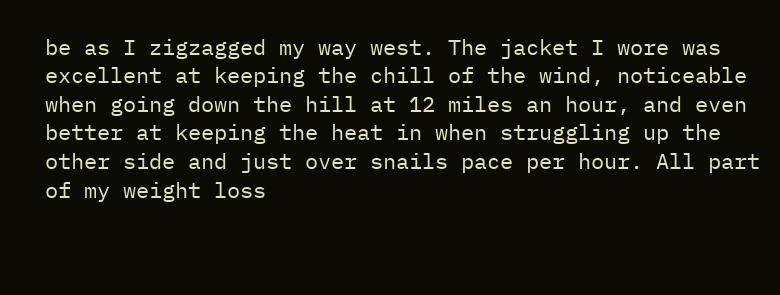be as I zigzagged my way west. The jacket I wore was excellent at keeping the chill of the wind, noticeable when going down the hill at 12 miles an hour, and even better at keeping the heat in when struggling up the other side and just over snails pace per hour. All part of my weight loss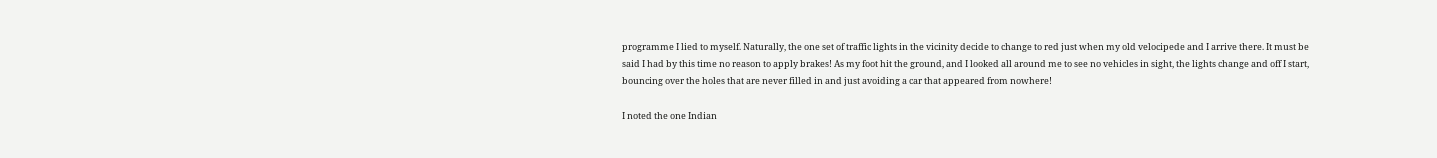programme I lied to myself. Naturally, the one set of traffic lights in the vicinity decide to change to red just when my old velocipede and I arrive there. It must be said I had by this time no reason to apply brakes! As my foot hit the ground, and I looked all around me to see no vehicles in sight, the lights change and off I start, bouncing over the holes that are never filled in and just avoiding a car that appeared from nowhere!

I noted the one Indian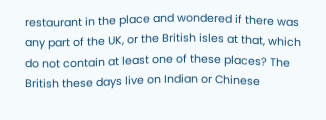restaurant in the place and wondered if there was any part of the UK, or the British isles at that, which do not contain at least one of these places? The British these days live on Indian or Chinese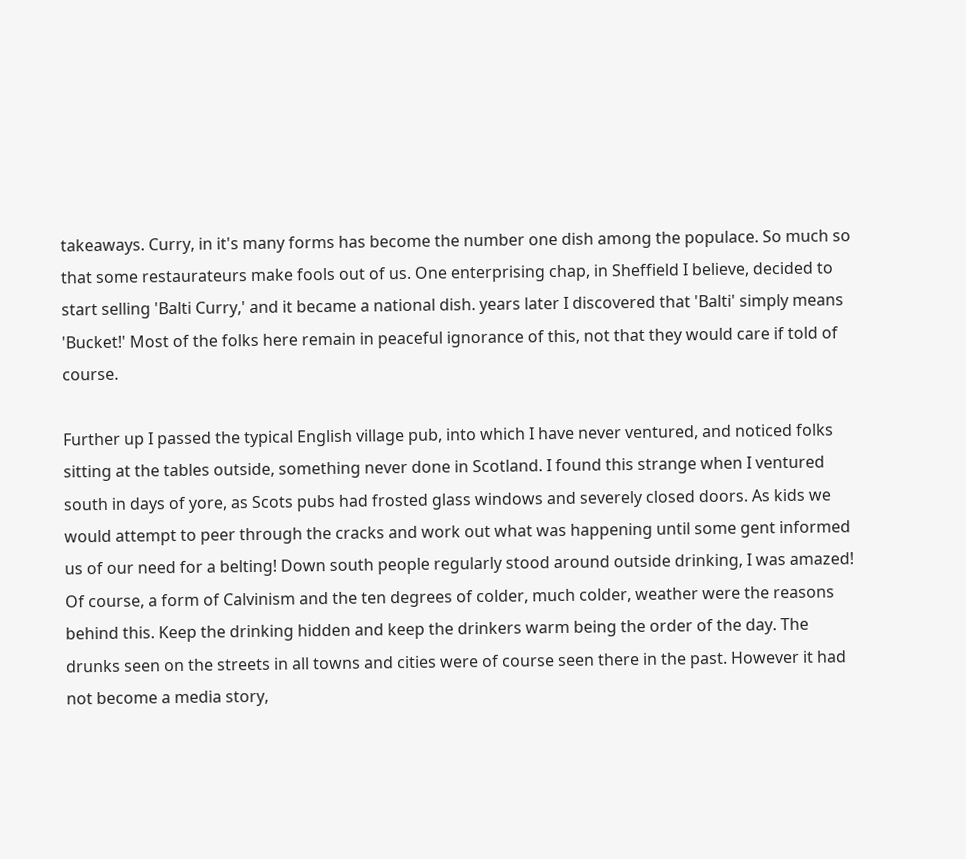takeaways. Curry, in it's many forms has become the number one dish among the populace. So much so that some restaurateurs make fools out of us. One enterprising chap, in Sheffield I believe, decided to start selling 'Balti Curry,' and it became a national dish. years later I discovered that 'Balti' simply means 'Bucket!' Most of the folks here remain in peaceful ignorance of this, not that they would care if told of course.

Further up I passed the typical English village pub, into which I have never ventured, and noticed folks sitting at the tables outside, something never done in Scotland. I found this strange when I ventured south in days of yore, as Scots pubs had frosted glass windows and severely closed doors. As kids we would attempt to peer through the cracks and work out what was happening until some gent informed us of our need for a belting! Down south people regularly stood around outside drinking, I was amazed! Of course, a form of Calvinism and the ten degrees of colder, much colder, weather were the reasons behind this. Keep the drinking hidden and keep the drinkers warm being the order of the day. The drunks seen on the streets in all towns and cities were of course seen there in the past. However it had not become a media story,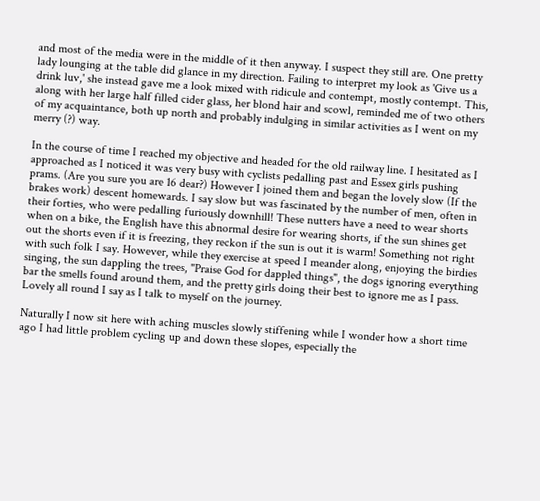and most of the media were in the middle of it then anyway. I suspect they still are. One pretty lady lounging at the table did glance in my direction. Failing to interpret my look as 'Give us a drink luv,' she instead gave me a look mixed with ridicule and contempt, mostly contempt. This, along with her large half filled cider glass, her blond hair and scowl, reminded me of two others of my acquaintance, both up north and probably indulging in similar activities as I went on my merry (?) way.

In the course of time I reached my objective and headed for the old railway line. I hesitated as I approached as I noticed it was very busy with cyclists pedalling past and Essex girls pushing prams. (Are you sure you are 16 dear?) However I joined them and began the lovely slow (If the brakes work) descent homewards. I say slow but was fascinated by the number of men, often in their forties, who were pedalling furiously downhill! These nutters have a need to wear shorts when on a bike, the English have this abnormal desire for wearing shorts, if the sun shines get out the shorts even if it is freezing, they reckon if the sun is out it is warm! Something not right with such folk I say. However, while they exercise at speed I meander along, enjoying the birdies singing, the sun dappling the trees, "Praise God for dappled things", the dogs ignoring everything bar the smells found around them, and the pretty girls doing their best to ignore me as I pass. Lovely all round I say as I talk to myself on the journey.

Naturally I now sit here with aching muscles slowly stiffening while I wonder how a short time ago I had little problem cycling up and down these slopes, especially the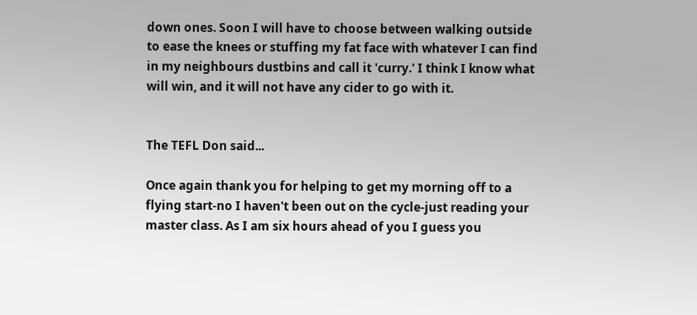down ones. Soon I will have to choose between walking outside to ease the knees or stuffing my fat face with whatever I can find in my neighbours dustbins and call it 'curry.' I think I know what will win, and it will not have any cider to go with it.


The TEFL Don said...

Once again thank you for helping to get my morning off to a flying start-no I haven't been out on the cycle-just reading your master class. As I am six hours ahead of you I guess you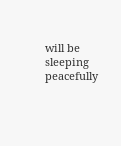will be sleeping peacefully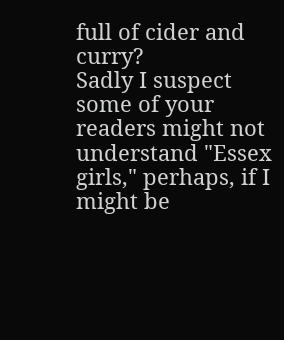full of cider and curry?
Sadly I suspect some of your readers might not understand "Essex girls," perhaps, if I might be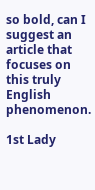so bold, can I suggest an article that focuses on this truly English phenomenon.

1st Lady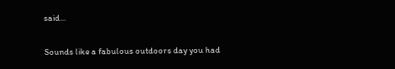said...

Sounds like a fabulous outdoors day you had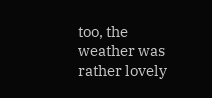too, the weather was rather lovely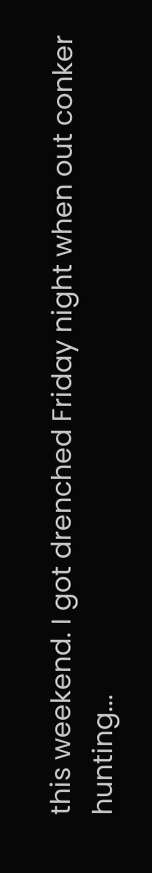this weekend. I got drenched Friday night when out conker hunting...